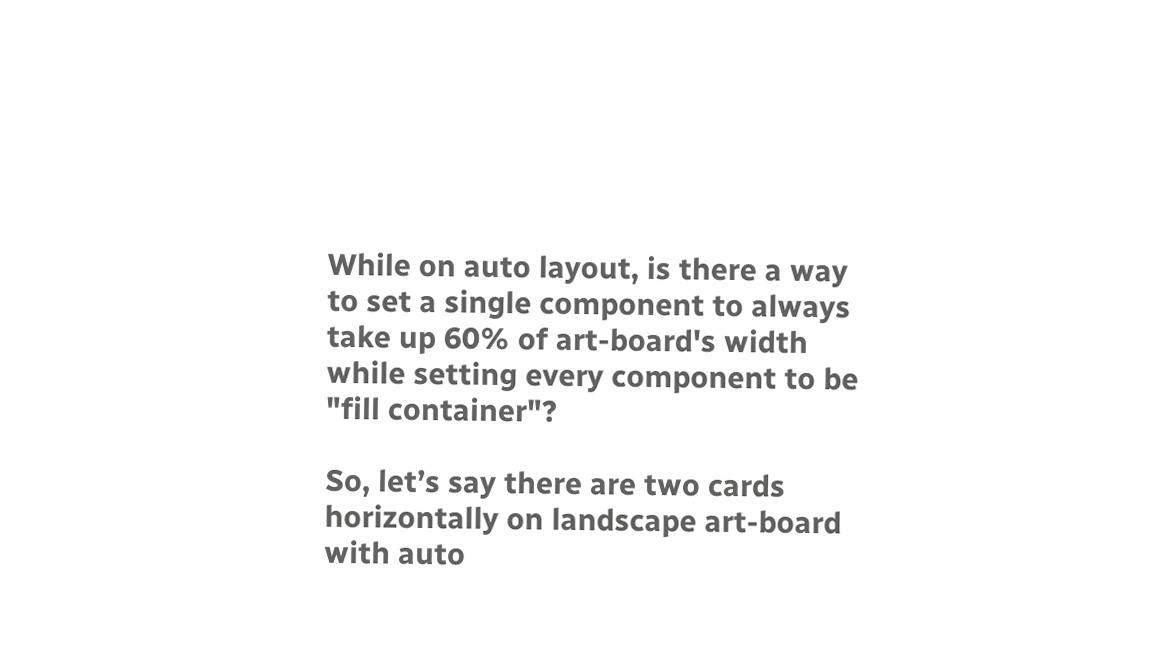While on auto layout, is there a way to set a single component to always take up 60% of art-board's width while setting every component to be "fill container"?

So, let’s say there are two cards horizontally on landscape art-board with auto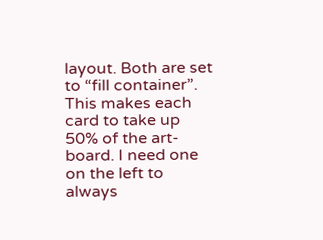layout. Both are set to “fill container”. This makes each card to take up 50% of the art-board. I need one on the left to always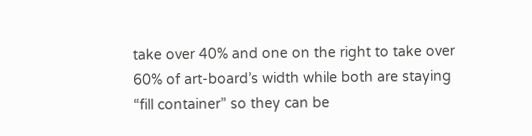take over 40% and one on the right to take over 60% of art-board’s width while both are staying “fill container” so they can be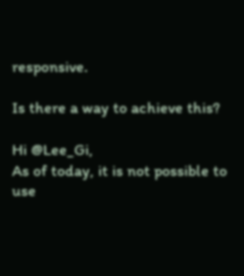responsive.

Is there a way to achieve this?

Hi @Lee_Gi,
As of today, it is not possible to use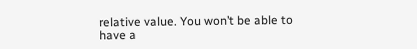relative value. You won’t be able to have a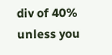div of 40% unless you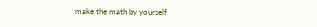make the math by yourself